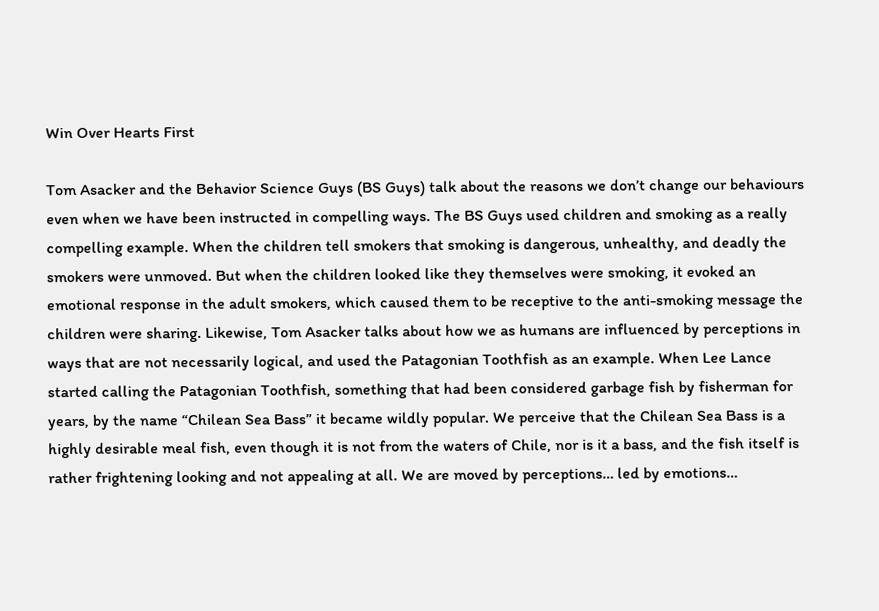Win Over Hearts First

Tom Asacker and the Behavior Science Guys (BS Guys) talk about the reasons we don’t change our behaviours even when we have been instructed in compelling ways. The BS Guys used children and smoking as a really compelling example. When the children tell smokers that smoking is dangerous, unhealthy, and deadly the smokers were unmoved. But when the children looked like they themselves were smoking, it evoked an emotional response in the adult smokers, which caused them to be receptive to the anti-smoking message the children were sharing. Likewise, Tom Asacker talks about how we as humans are influenced by perceptions in ways that are not necessarily logical, and used the Patagonian Toothfish as an example. When Lee Lance started calling the Patagonian Toothfish, something that had been considered garbage fish by fisherman for years, by the name “Chilean Sea Bass” it became wildly popular. We perceive that the Chilean Sea Bass is a highly desirable meal fish, even though it is not from the waters of Chile, nor is it a bass, and the fish itself is rather frightening looking and not appealing at all. We are moved by perceptions… led by emotions…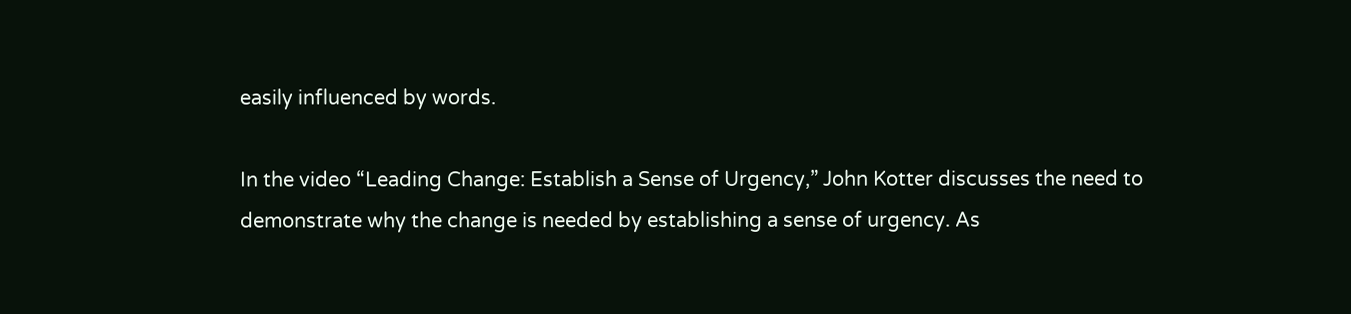easily influenced by words.

In the video “Leading Change: Establish a Sense of Urgency,” John Kotter discusses the need to demonstrate why the change is needed by establishing a sense of urgency. As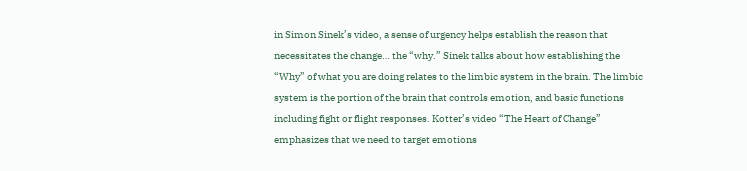in Simon Sinek’s video, a sense of urgency helps establish the reason that necessitates the change… the “why.” Sinek talks about how establishing the “Why” of what you are doing relates to the limbic system in the brain. The limbic system is the portion of the brain that controls emotion, and basic functions including fight or flight responses. Kotter’s video “The Heart of Change” emphasizes that we need to target emotions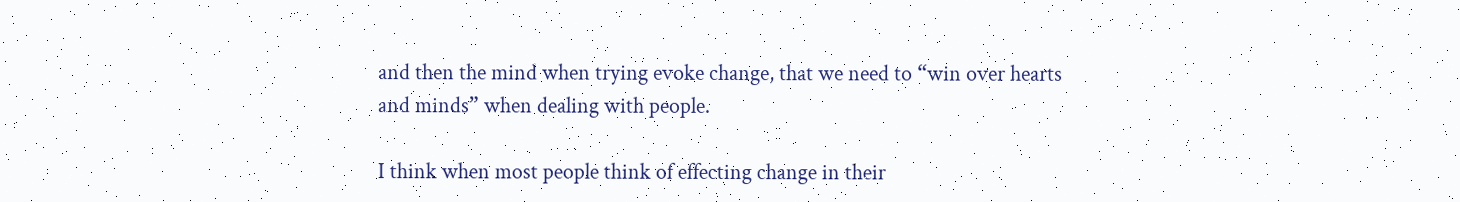and then the mind when trying evoke change, that we need to “win over hearts and minds” when dealing with people.

I think when most people think of effecting change in their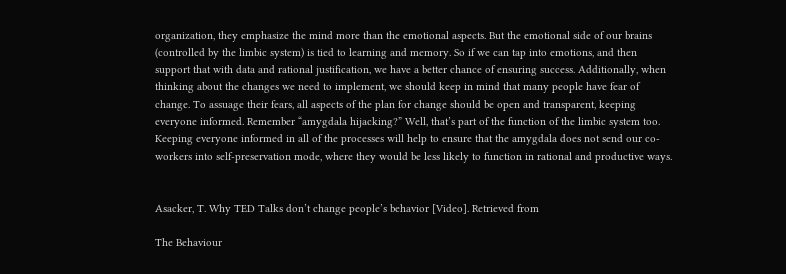organization, they emphasize the mind more than the emotional aspects. But the emotional side of our brains (controlled by the limbic system) is tied to learning and memory. So if we can tap into emotions, and then  support that with data and rational justification, we have a better chance of ensuring success. Additionally, when thinking about the changes we need to implement, we should keep in mind that many people have fear of change. To assuage their fears, all aspects of the plan for change should be open and transparent, keeping everyone informed. Remember “amygdala hijacking?” Well, that’s part of the function of the limbic system too. Keeping everyone informed in all of the processes will help to ensure that the amygdala does not send our co-workers into self-preservation mode, where they would be less likely to function in rational and productive ways.


Asacker, T. Why TED Talks don’t change people’s behavior [Video]. Retrieved from

The Behaviour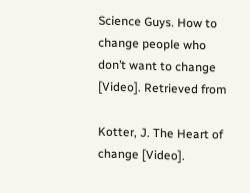Science Guys. How to change people who don’t want to change [Video]. Retrieved from

Kotter, J. The Heart of change [Video].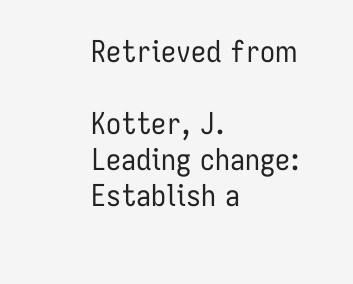Retrieved from

Kotter, J. Leading change: Establish a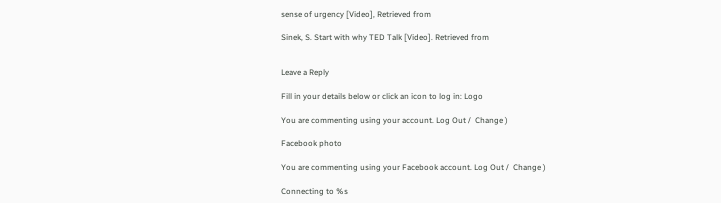sense of urgency [Video], Retrieved from

Sinek, S. Start with why TED Talk [Video]. Retrieved from


Leave a Reply

Fill in your details below or click an icon to log in: Logo

You are commenting using your account. Log Out /  Change )

Facebook photo

You are commenting using your Facebook account. Log Out /  Change )

Connecting to %s